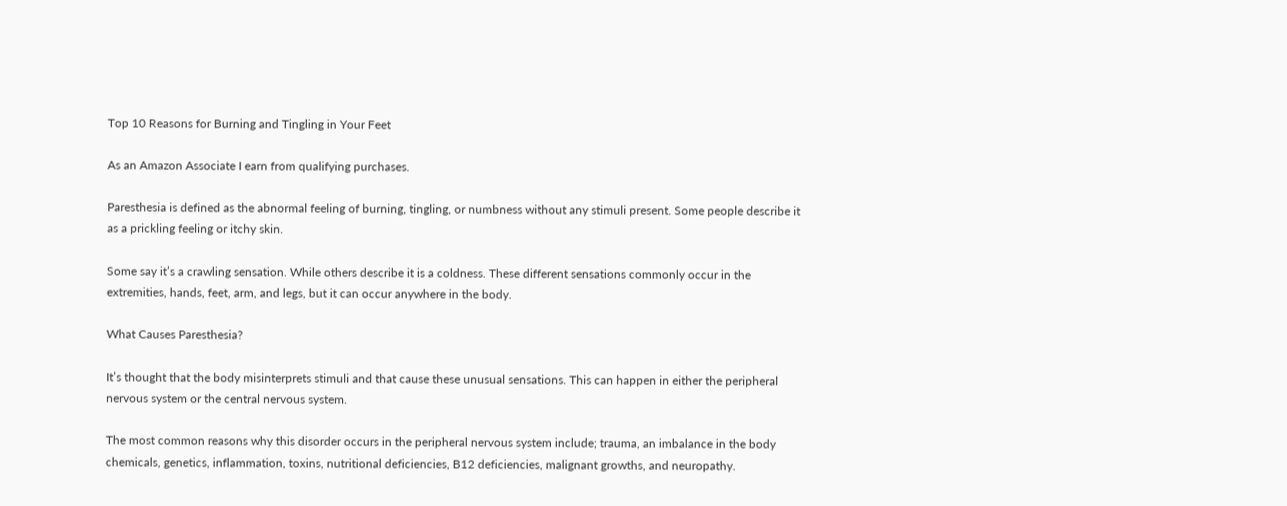Top 10 Reasons for Burning and Tingling in Your Feet

As an Amazon Associate I earn from qualifying purchases.

Paresthesia is defined as the abnormal feeling of burning, tingling, or numbness without any stimuli present. Some people describe it as a prickling feeling or itchy skin.

Some say it’s a crawling sensation. While others describe it is a coldness. These different sensations commonly occur in the extremities, hands, feet, arm, and legs, but it can occur anywhere in the body.

What Causes Paresthesia?

It’s thought that the body misinterprets stimuli and that cause these unusual sensations. This can happen in either the peripheral nervous system or the central nervous system.

The most common reasons why this disorder occurs in the peripheral nervous system include; trauma, an imbalance in the body chemicals, genetics, inflammation, toxins, nutritional deficiencies, B12 deficiencies, malignant growths, and neuropathy.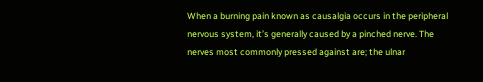When a burning pain known as causalgia occurs in the peripheral nervous system, it’s generally caused by a pinched nerve. The nerves most commonly pressed against are; the ulnar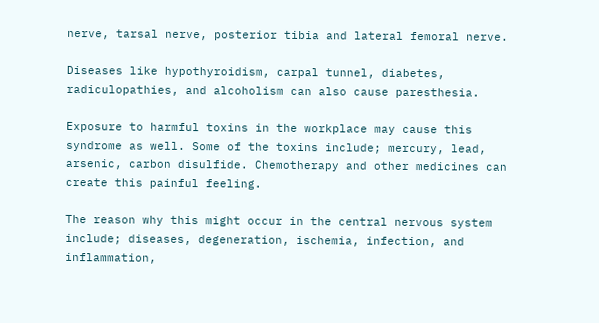nerve, tarsal nerve, posterior tibia and lateral femoral nerve.

Diseases like hypothyroidism, carpal tunnel, diabetes, radiculopathies, and alcoholism can also cause paresthesia.

Exposure to harmful toxins in the workplace may cause this syndrome as well. Some of the toxins include; mercury, lead, arsenic, carbon disulfide. Chemotherapy and other medicines can create this painful feeling.

The reason why this might occur in the central nervous system include; diseases, degeneration, ischemia, infection, and inflammation,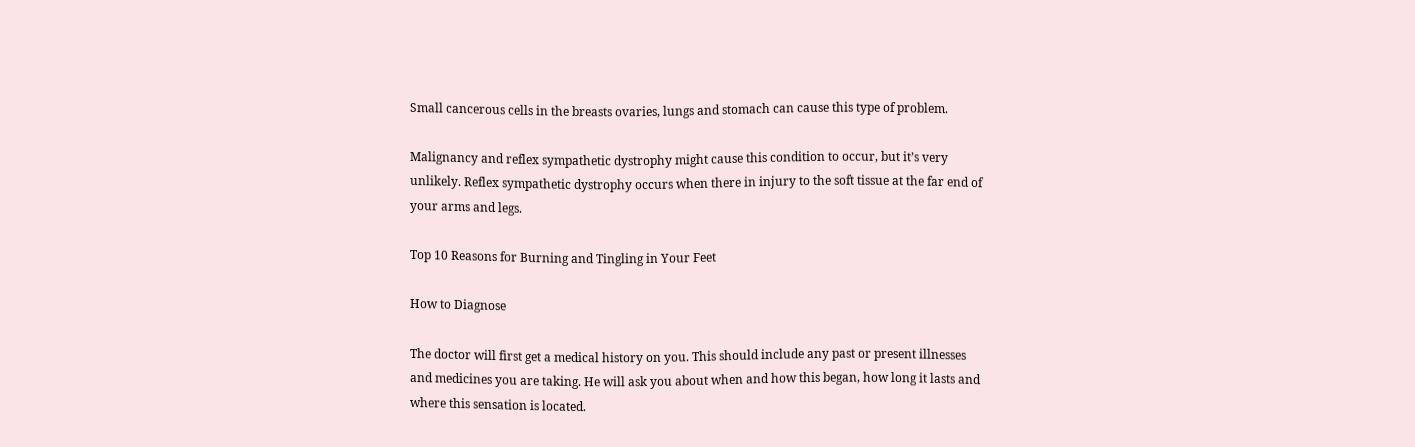Small cancerous cells in the breasts ovaries, lungs and stomach can cause this type of problem.

Malignancy and reflex sympathetic dystrophy might cause this condition to occur, but it’s very unlikely. Reflex sympathetic dystrophy occurs when there in injury to the soft tissue at the far end of your arms and legs.

Top 10 Reasons for Burning and Tingling in Your Feet

How to Diagnose

The doctor will first get a medical history on you. This should include any past or present illnesses and medicines you are taking. He will ask you about when and how this began, how long it lasts and where this sensation is located.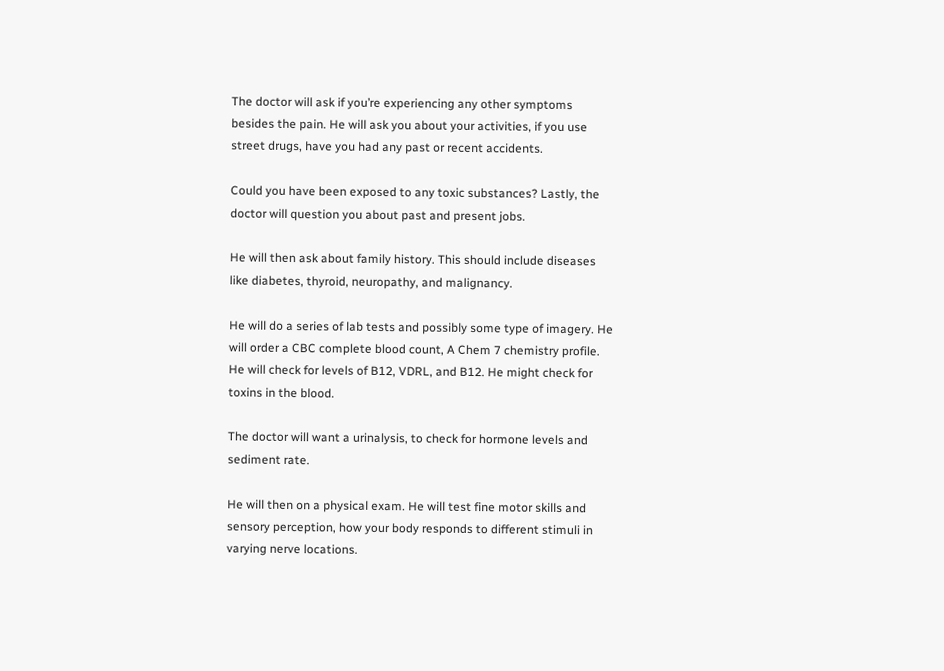The doctor will ask if you’re experiencing any other symptoms besides the pain. He will ask you about your activities, if you use street drugs, have you had any past or recent accidents.

Could you have been exposed to any toxic substances? Lastly, the doctor will question you about past and present jobs.

He will then ask about family history. This should include diseases like diabetes, thyroid, neuropathy, and malignancy.

He will do a series of lab tests and possibly some type of imagery. He will order a CBC complete blood count, A Chem 7 chemistry profile. He will check for levels of B12, VDRL, and B12. He might check for toxins in the blood.

The doctor will want a urinalysis, to check for hormone levels and sediment rate.

He will then on a physical exam. He will test fine motor skills and sensory perception, how your body responds to different stimuli in varying nerve locations.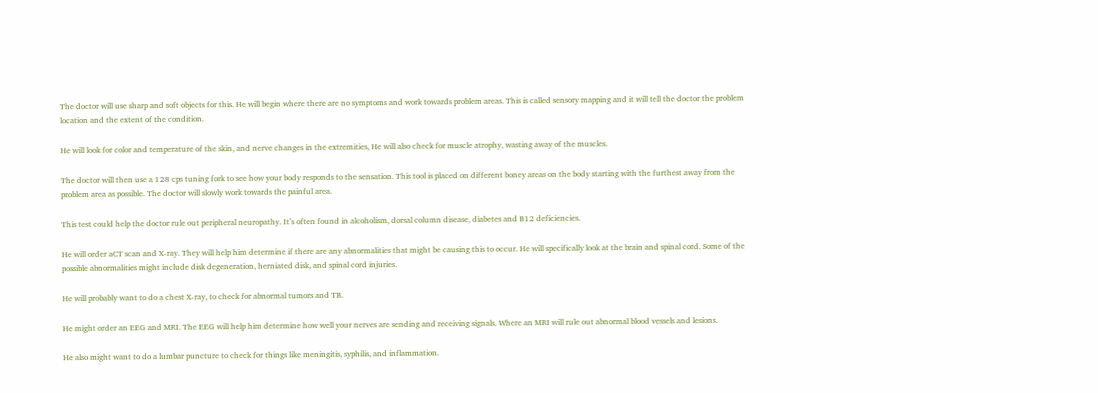The doctor will use sharp and soft objects for this. He will begin where there are no symptoms and work towards problem areas. This is called sensory mapping and it will tell the doctor the problem location and the extent of the condition.

He will look for color and temperature of the skin, and nerve changes in the extremities, He will also check for muscle atrophy, wasting away of the muscles.

The doctor will then use a 128 cps tuning fork to see how your body responds to the sensation. This tool is placed on different boney areas on the body starting with the furthest away from the problem area as possible. The doctor will slowly work towards the painful area.

This test could help the doctor rule out peripheral neuropathy. It’s often found in alcoholism, dorsal column disease, diabetes and B12 deficiencies.

He will order aCT scan and X-ray. They will help him determine if there are any abnormalities that might be causing this to occur. He will specifically look at the brain and spinal cord. Some of the possible abnormalities might include disk degeneration, herniated disk, and spinal cord injuries.

He will probably want to do a chest X-ray, to check for abnormal tumors and TB.

He might order an EEG and MRI. The EEG will help him determine how well your nerves are sending and receiving signals. Where an MRI will rule out abnormal blood vessels and lesions.

He also might want to do a lumbar puncture to check for things like meningitis, syphilis, and inflammation.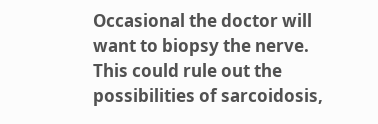Occasional the doctor will want to biopsy the nerve. This could rule out the possibilities of sarcoidosis,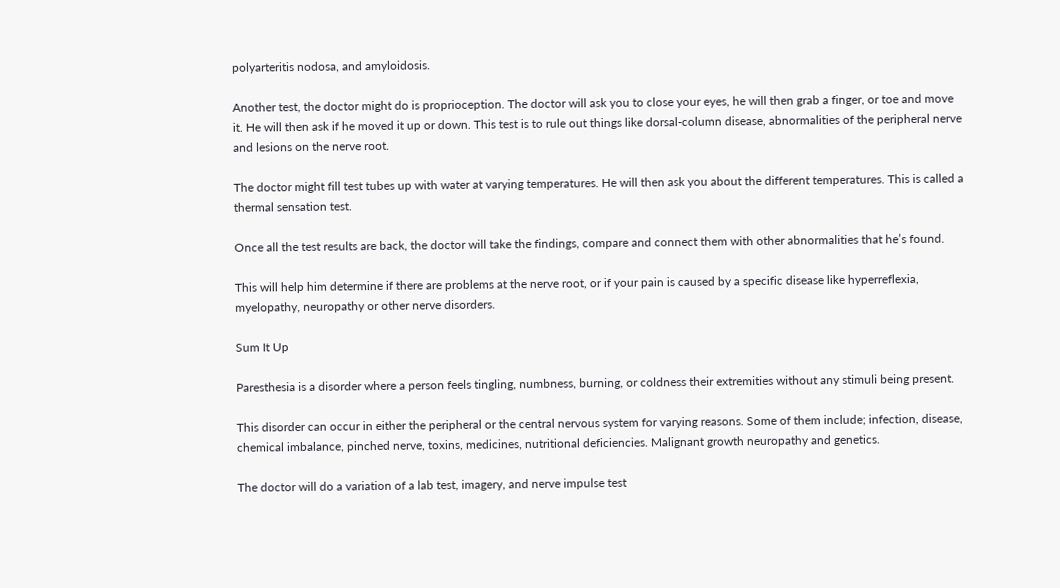polyarteritis nodosa, and amyloidosis.

Another test, the doctor might do is proprioception. The doctor will ask you to close your eyes, he will then grab a finger, or toe and move it. He will then ask if he moved it up or down. This test is to rule out things like dorsal-column disease, abnormalities of the peripheral nerve and lesions on the nerve root.

The doctor might fill test tubes up with water at varying temperatures. He will then ask you about the different temperatures. This is called a thermal sensation test.

Once all the test results are back, the doctor will take the findings, compare and connect them with other abnormalities that he’s found.

This will help him determine if there are problems at the nerve root, or if your pain is caused by a specific disease like hyperreflexia, myelopathy, neuropathy or other nerve disorders.

Sum It Up

Paresthesia is a disorder where a person feels tingling, numbness, burning, or coldness their extremities without any stimuli being present.

This disorder can occur in either the peripheral or the central nervous system for varying reasons. Some of them include; infection, disease, chemical imbalance, pinched nerve, toxins, medicines, nutritional deficiencies. Malignant growth neuropathy and genetics.

The doctor will do a variation of a lab test, imagery, and nerve impulse test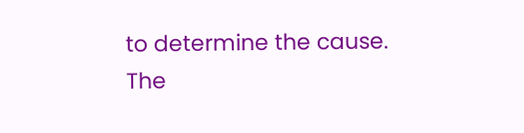to determine the cause. The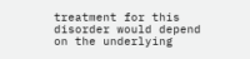treatment for this disorder would depend on the underlying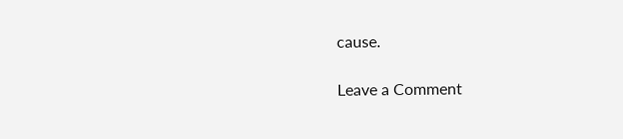cause.

Leave a Comment